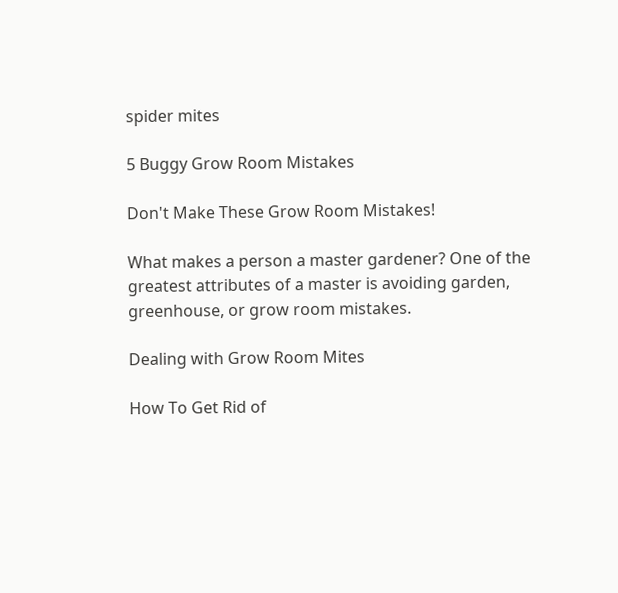spider mites

5 Buggy Grow Room Mistakes

Don't Make These Grow Room Mistakes!

What makes a person a master gardener? One of the greatest attributes of a master is avoiding garden, greenhouse, or grow room mistakes.

Dealing with Grow Room Mites

How To Get Rid of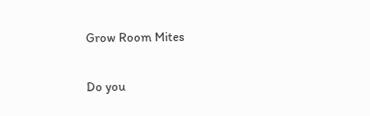Grow Room Mites

Do you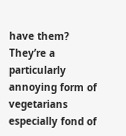have them? They’re a particularly annoying form of vegetarians especially fond of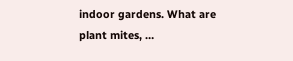indoor gardens. What are plant mites, …